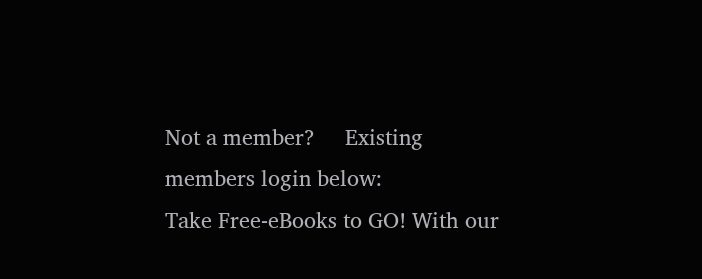Not a member?     Existing members login below:
Take Free-eBooks to GO! With our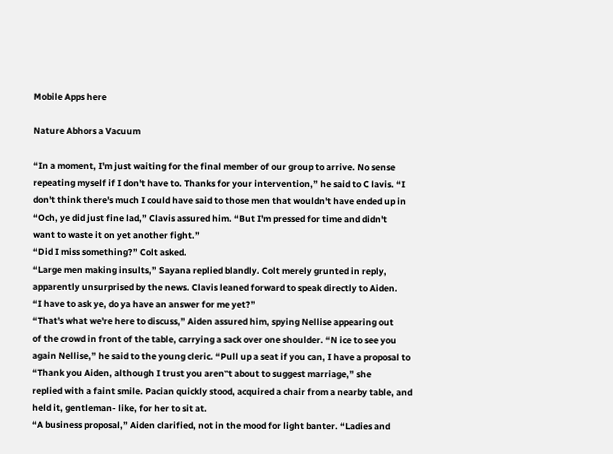Mobile Apps here

Nature Abhors a Vacuum

“In a moment, I'm just waiting for the final member of our group to arrive. No sense
repeating myself if I don't have to. Thanks for your intervention,” he said to C lavis. “I
don't think there's much I could have said to those men that wouldn't have ended up in
“Och, ye did just fine lad,” Clavis assured him. “But I'm pressed for time and didn't
want to waste it on yet another fight.”
“Did I miss something?” Colt asked.
“Large men making insults,” Sayana replied blandly. Colt merely grunted in reply,
apparently unsurprised by the news. Clavis leaned forward to speak directly to Aiden.
“I have to ask ye, do ya have an answer for me yet?”
“That's what we're here to discuss,” Aiden assured him, spying Nellise appearing out
of the crowd in front of the table, carrying a sack over one shoulder. “N ice to see you
again Nellise,” he said to the young cleric. “Pull up a seat if you can, I have a proposal to
“Thank you Aiden, although I trust you aren‟t about to suggest marriage,” she
replied with a faint smile. Pacian quickly stood, acquired a chair from a nearby table, and
held it, gentleman- like, for her to sit at.
“A business proposal,” Aiden clarified, not in the mood for light banter. “Ladies and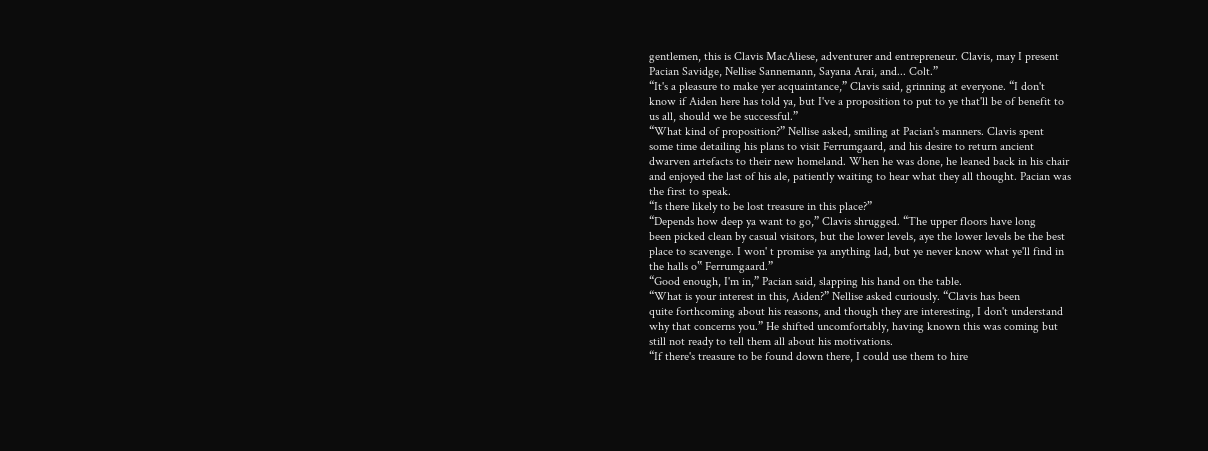gentlemen, this is Clavis MacAliese, adventurer and entrepreneur. Clavis, may I present
Pacian Savidge, Nellise Sannemann, Sayana Arai, and... Colt.”
“It's a pleasure to make yer acquaintance,” Clavis said, grinning at everyone. “I don't
know if Aiden here has told ya, but I've a proposition to put to ye that'll be of benefit to
us all, should we be successful.”
“What kind of proposition?” Nellise asked, smiling at Pacian's manners. Clavis spent
some time detailing his plans to visit Ferrumgaard, and his desire to return ancient
dwarven artefacts to their new homeland. When he was done, he leaned back in his chair
and enjoyed the last of his ale, patiently waiting to hear what they all thought. Pacian was
the first to speak.
“Is there likely to be lost treasure in this place?”
“Depends how deep ya want to go,” Clavis shrugged. “The upper floors have long
been picked clean by casual visitors, but the lower levels, aye the lower levels be the best
place to scavenge. I won' t promise ya anything lad, but ye never know what ye'll find in
the halls o‟ Ferrumgaard.”
“Good enough, I'm in,” Pacian said, slapping his hand on the table.
“What is your interest in this, Aiden?” Nellise asked curiously. “Clavis has been
quite forthcoming about his reasons, and though they are interesting, I don't understand
why that concerns you.” He shifted uncomfortably, having known this was coming but
still not ready to tell them all about his motivations.
“If there's treasure to be found down there, I could use them to hire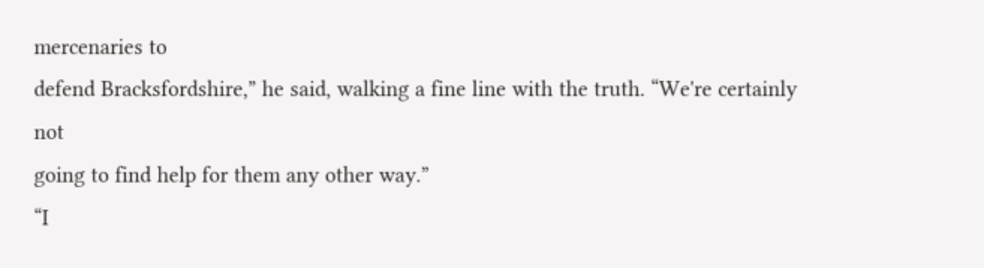mercenaries to
defend Bracksfordshire,” he said, walking a fine line with the truth. “We're certainly not
going to find help for them any other way.”
“I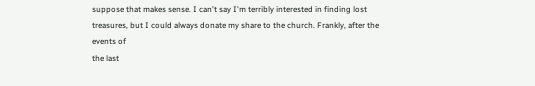suppose that makes sense. I can't say I'm terribly interested in finding lost
treasures, but I could always donate my share to the church. Frankly, after the events of
the last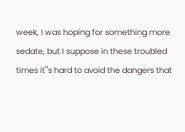week, I was hoping for something more sedate, but I suppose in these troubled
times it‟s hard to avoid the dangers that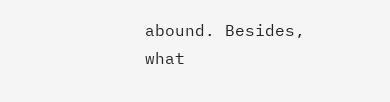abound. Besides, what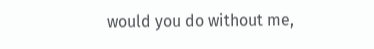would you do without me,